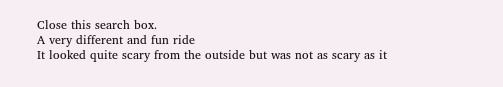Close this search box.
A very different and fun ride
It looked quite scary from the outside but was not as scary as it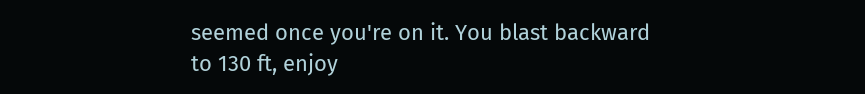seemed once you're on it. You blast backward to 130 ft, enjoy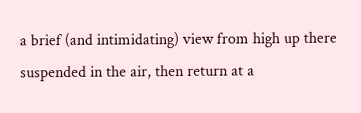a brief (and intimidating) view from high up there suspended in the air, then return at a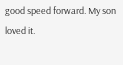good speed forward. My son loved it.